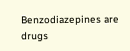Benzodiazepines are drugs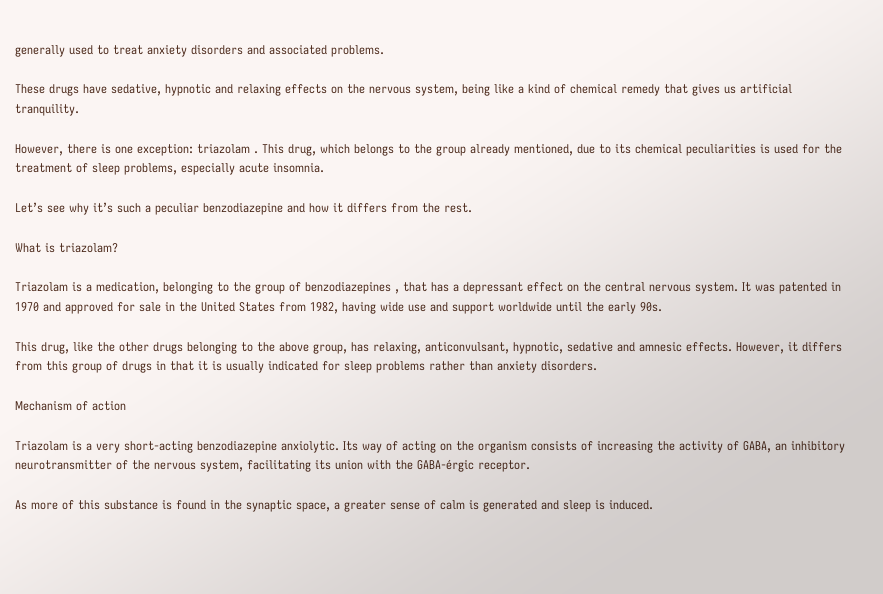generally used to treat anxiety disorders and associated problems.

These drugs have sedative, hypnotic and relaxing effects on the nervous system, being like a kind of chemical remedy that gives us artificial tranquility.

However, there is one exception: triazolam . This drug, which belongs to the group already mentioned, due to its chemical peculiarities is used for the treatment of sleep problems, especially acute insomnia.

Let’s see why it’s such a peculiar benzodiazepine and how it differs from the rest.

What is triazolam?

Triazolam is a medication, belonging to the group of benzodiazepines , that has a depressant effect on the central nervous system. It was patented in 1970 and approved for sale in the United States from 1982, having wide use and support worldwide until the early 90s.

This drug, like the other drugs belonging to the above group, has relaxing, anticonvulsant, hypnotic, sedative and amnesic effects. However, it differs from this group of drugs in that it is usually indicated for sleep problems rather than anxiety disorders.

Mechanism of action

Triazolam is a very short-acting benzodiazepine anxiolytic. Its way of acting on the organism consists of increasing the activity of GABA, an inhibitory neurotransmitter of the nervous system, facilitating its union with the GABA-érgic receptor.

As more of this substance is found in the synaptic space, a greater sense of calm is generated and sleep is induced.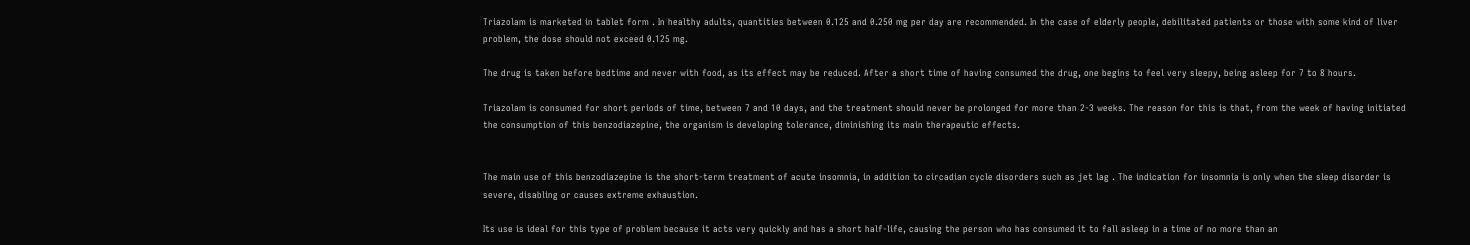Triazolam is marketed in tablet form . In healthy adults, quantities between 0.125 and 0.250 mg per day are recommended. In the case of elderly people, debilitated patients or those with some kind of liver problem, the dose should not exceed 0.125 mg.

The drug is taken before bedtime and never with food, as its effect may be reduced. After a short time of having consumed the drug, one begins to feel very sleepy, being asleep for 7 to 8 hours.

Triazolam is consumed for short periods of time, between 7 and 10 days, and the treatment should never be prolonged for more than 2-3 weeks. The reason for this is that, from the week of having initiated the consumption of this benzodiazepine, the organism is developing tolerance, diminishing its main therapeutic effects.


The main use of this benzodiazepine is the short-term treatment of acute insomnia, in addition to circadian cycle disorders such as jet lag . The indication for insomnia is only when the sleep disorder is severe, disabling or causes extreme exhaustion.

Its use is ideal for this type of problem because it acts very quickly and has a short half-life, causing the person who has consumed it to fall asleep in a time of no more than an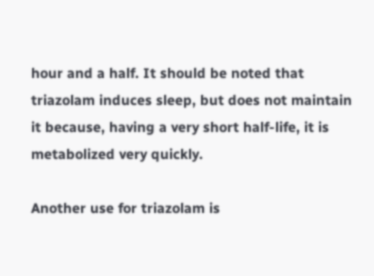hour and a half. It should be noted that triazolam induces sleep, but does not maintain it because, having a very short half-life, it is metabolized very quickly.

Another use for triazolam is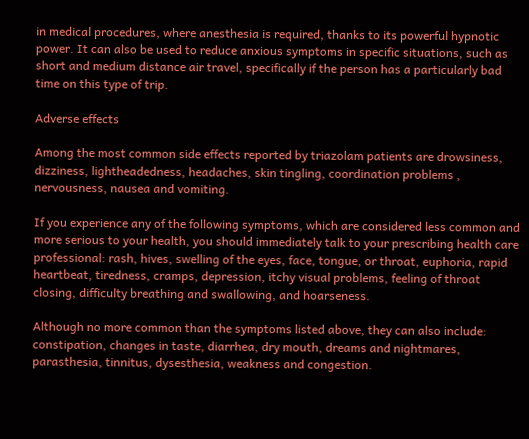in medical procedures, where anesthesia is required, thanks to its powerful hypnotic power. It can also be used to reduce anxious symptoms in specific situations, such as short and medium distance air travel, specifically if the person has a particularly bad time on this type of trip.

Adverse effects

Among the most common side effects reported by triazolam patients are drowsiness, dizziness, lightheadedness, headaches, skin tingling, coordination problems , nervousness, nausea and vomiting.

If you experience any of the following symptoms, which are considered less common and more serious to your health, you should immediately talk to your prescribing health care professional: rash, hives, swelling of the eyes, face, tongue, or throat, euphoria, rapid heartbeat, tiredness, cramps, depression, itchy visual problems, feeling of throat closing, difficulty breathing and swallowing, and hoarseness.

Although no more common than the symptoms listed above, they can also include: constipation, changes in taste, diarrhea, dry mouth, dreams and nightmares, parasthesia, tinnitus, dysesthesia, weakness and congestion.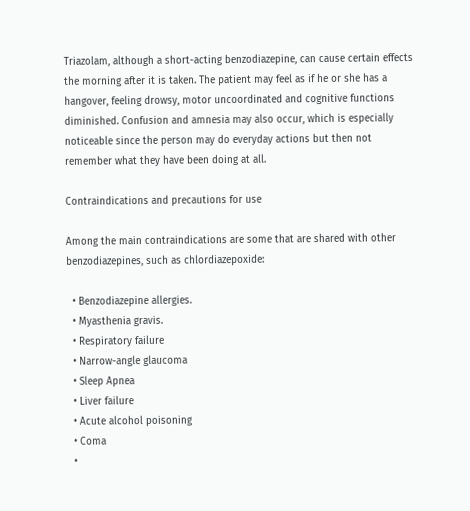Triazolam, although a short-acting benzodiazepine, can cause certain effects the morning after it is taken. The patient may feel as if he or she has a hangover, feeling drowsy, motor uncoordinated and cognitive functions diminished. Confusion and amnesia may also occur, which is especially noticeable since the person may do everyday actions but then not remember what they have been doing at all.

Contraindications and precautions for use

Among the main contraindications are some that are shared with other benzodiazepines, such as chlordiazepoxide:

  • Benzodiazepine allergies.
  • Myasthenia gravis.
  • Respiratory failure
  • Narrow-angle glaucoma
  • Sleep Apnea
  • Liver failure
  • Acute alcohol poisoning
  • Coma
  •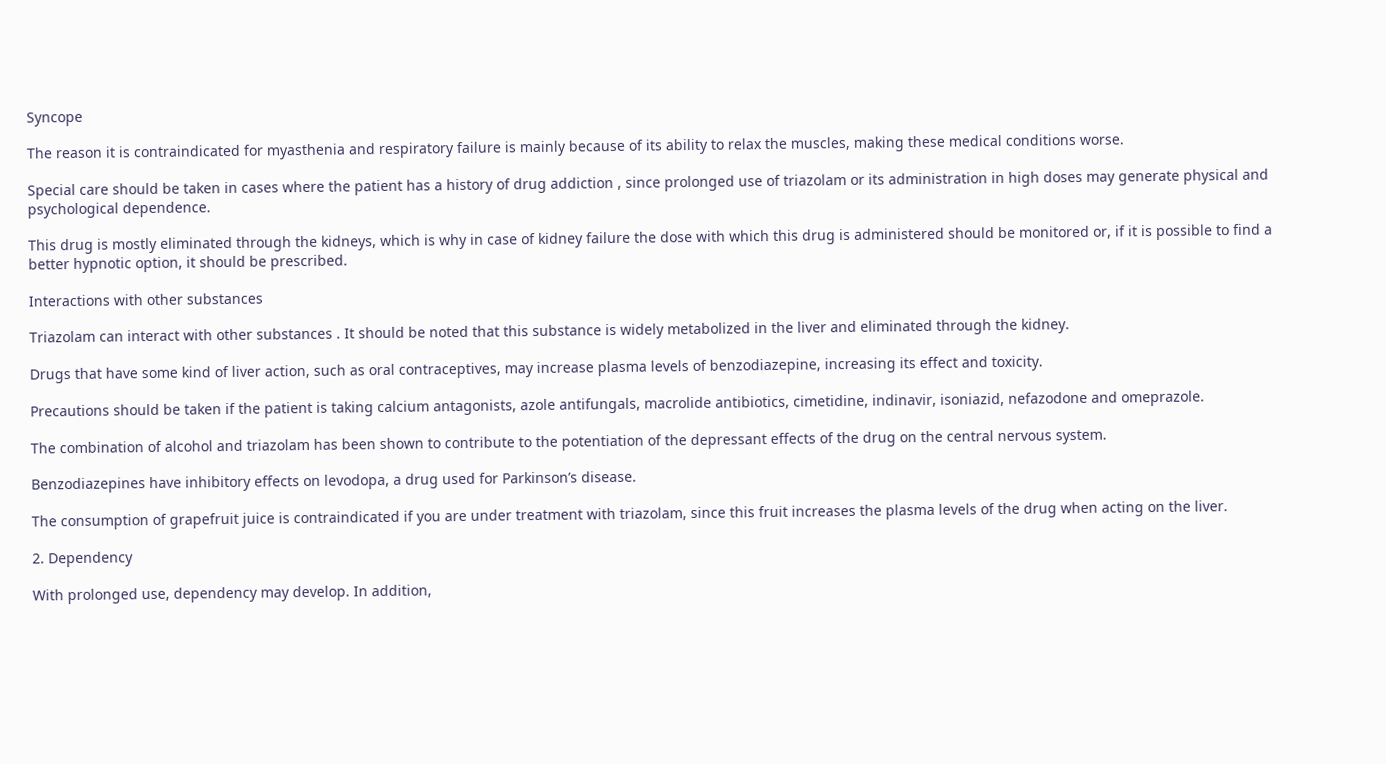Syncope

The reason it is contraindicated for myasthenia and respiratory failure is mainly because of its ability to relax the muscles, making these medical conditions worse.

Special care should be taken in cases where the patient has a history of drug addiction , since prolonged use of triazolam or its administration in high doses may generate physical and psychological dependence.

This drug is mostly eliminated through the kidneys, which is why in case of kidney failure the dose with which this drug is administered should be monitored or, if it is possible to find a better hypnotic option, it should be prescribed.

Interactions with other substances

Triazolam can interact with other substances . It should be noted that this substance is widely metabolized in the liver and eliminated through the kidney.

Drugs that have some kind of liver action, such as oral contraceptives, may increase plasma levels of benzodiazepine, increasing its effect and toxicity.

Precautions should be taken if the patient is taking calcium antagonists, azole antifungals, macrolide antibiotics, cimetidine, indinavir, isoniazid, nefazodone and omeprazole.

The combination of alcohol and triazolam has been shown to contribute to the potentiation of the depressant effects of the drug on the central nervous system.

Benzodiazepines have inhibitory effects on levodopa, a drug used for Parkinson’s disease.

The consumption of grapefruit juice is contraindicated if you are under treatment with triazolam, since this fruit increases the plasma levels of the drug when acting on the liver.

2. Dependency

With prolonged use, dependency may develop. In addition,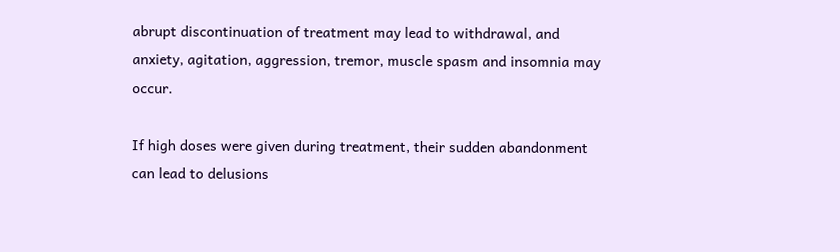abrupt discontinuation of treatment may lead to withdrawal, and anxiety, agitation, aggression, tremor, muscle spasm and insomnia may occur.

If high doses were given during treatment, their sudden abandonment can lead to delusions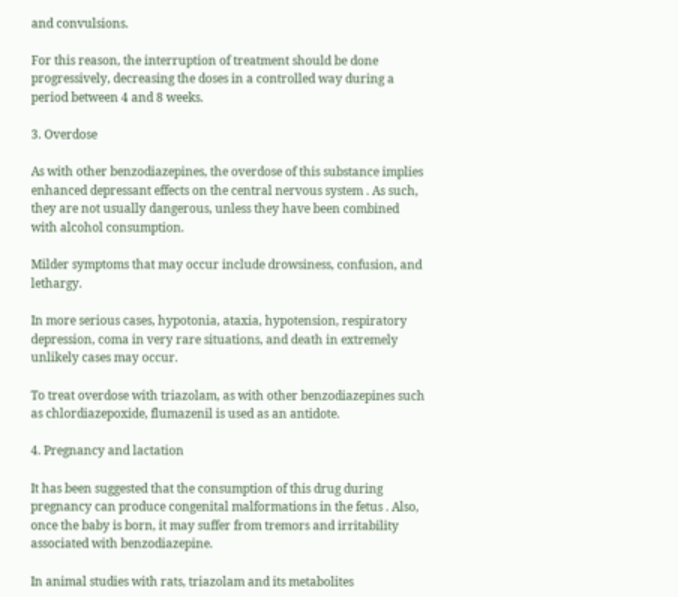and convulsions.

For this reason, the interruption of treatment should be done progressively, decreasing the doses in a controlled way during a period between 4 and 8 weeks.

3. Overdose

As with other benzodiazepines, the overdose of this substance implies enhanced depressant effects on the central nervous system . As such, they are not usually dangerous, unless they have been combined with alcohol consumption.

Milder symptoms that may occur include drowsiness, confusion, and lethargy.

In more serious cases, hypotonia, ataxia, hypotension, respiratory depression, coma in very rare situations, and death in extremely unlikely cases may occur.

To treat overdose with triazolam, as with other benzodiazepines such as chlordiazepoxide, flumazenil is used as an antidote.

4. Pregnancy and lactation

It has been suggested that the consumption of this drug during pregnancy can produce congenital malformations in the fetus . Also, once the baby is born, it may suffer from tremors and irritability associated with benzodiazepine.

In animal studies with rats, triazolam and its metabolites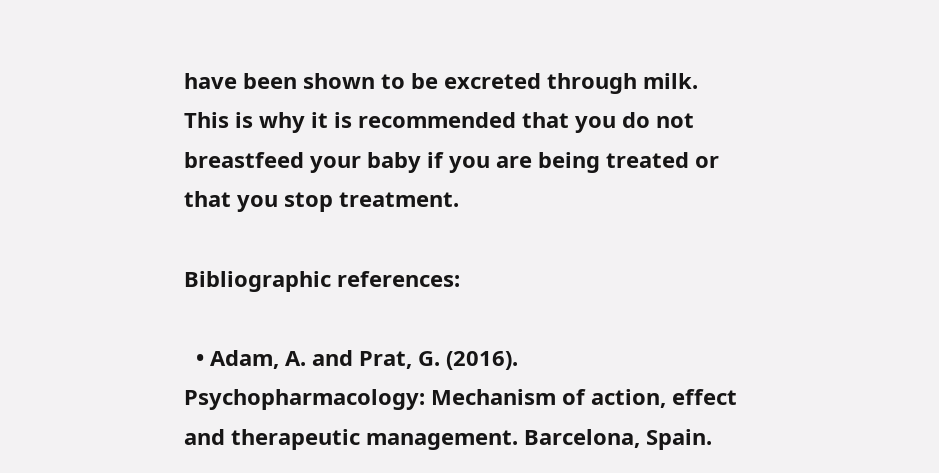have been shown to be excreted through milk. This is why it is recommended that you do not breastfeed your baby if you are being treated or that you stop treatment.

Bibliographic references:

  • Adam, A. and Prat, G. (2016). Psychopharmacology: Mechanism of action, effect and therapeutic management. Barcelona, Spain.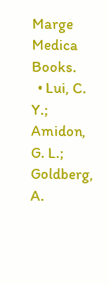Marge Medica Books.
  • Lui, C. Y.; Amidon, G. L.; Goldberg, A.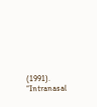(1991). “Intranasal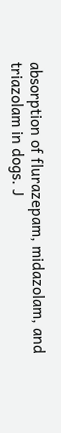absorption of flurazepam, midazolam, and triazolam in dogs. J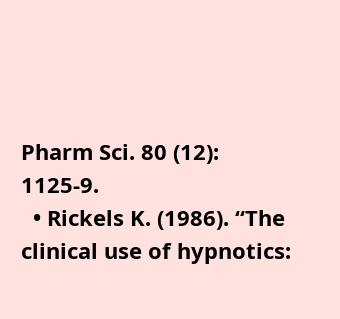Pharm Sci. 80 (12): 1125-9.
  • Rickels K. (1986). “The clinical use of hypnotics: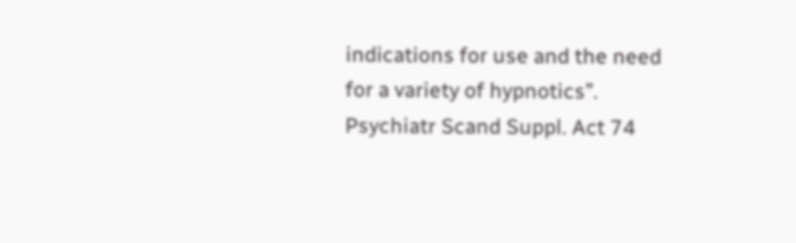indications for use and the need for a variety of hypnotics”. Psychiatr Scand Suppl. Act 74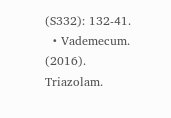(S332): 132-41.
  • Vademecum. (2016). Triazolam.